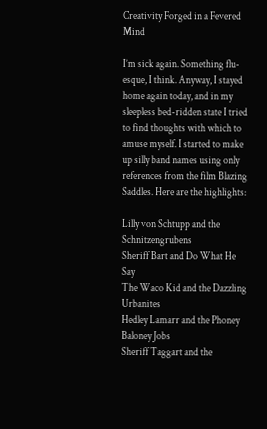Creativity Forged in a Fevered Mind

I’m sick again. Something flu-esque, I think. Anyway, I stayed home again today, and in my sleepless bed-ridden state I tried to find thoughts with which to amuse myself. I started to make up silly band names using only references from the film Blazing Saddles. Here are the highlights:

Lilly von Schtupp and the Schnitzengrubens
Sheriff Bart and Do What He Say
The Waco Kid and the Dazzling Urbanites
Hedley Lamarr and the Phoney Baloney Jobs
Sheriff Taggart and the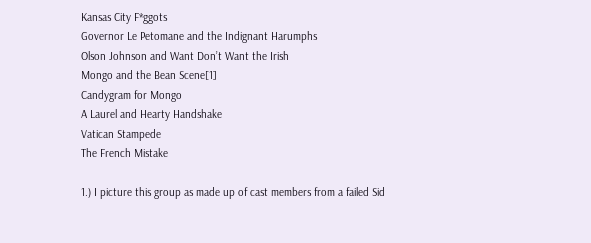Kansas City F*ggots
Governor Le Petomane and the Indignant Harumphs
Olson Johnson and Want Don’t Want the Irish
Mongo and the Bean Scene[1]
Candygram for Mongo
A Laurel and Hearty Handshake
Vatican Stampede
The French Mistake

1.) I picture this group as made up of cast members from a failed Sid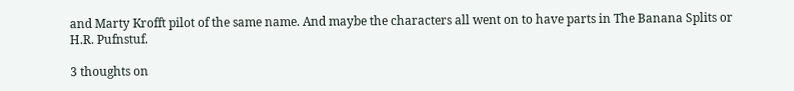and Marty Krofft pilot of the same name. And maybe the characters all went on to have parts in The Banana Splits or H.R. Pufnstuf.

3 thoughts on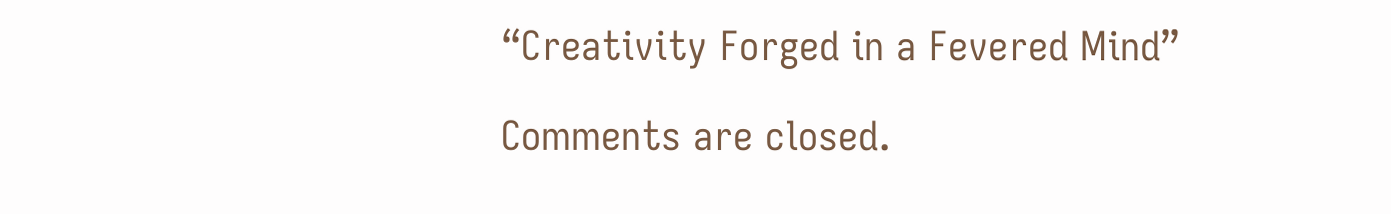“Creativity Forged in a Fevered Mind”

Comments are closed.